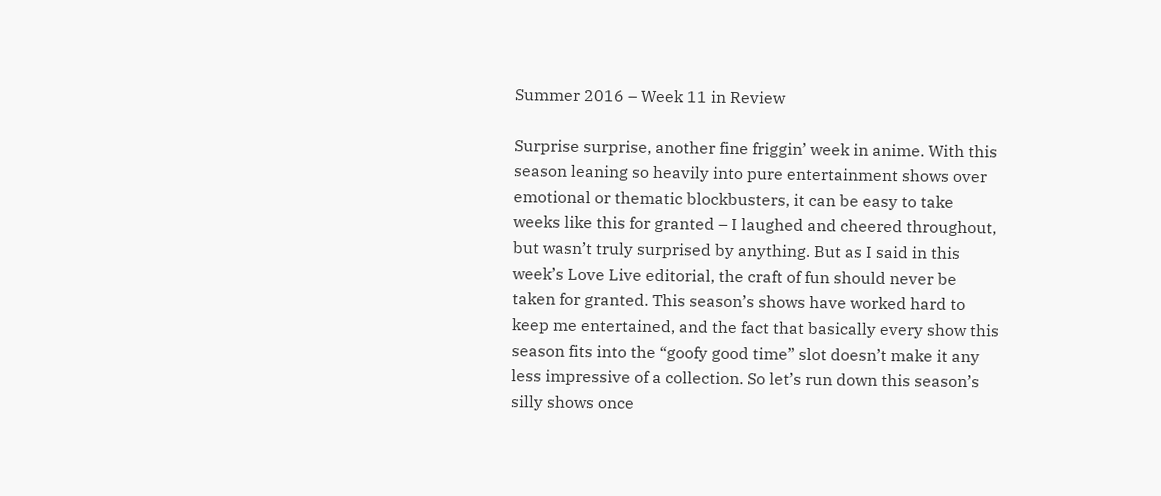Summer 2016 – Week 11 in Review

Surprise surprise, another fine friggin’ week in anime. With this season leaning so heavily into pure entertainment shows over emotional or thematic blockbusters, it can be easy to take weeks like this for granted – I laughed and cheered throughout, but wasn’t truly surprised by anything. But as I said in this week’s Love Live editorial, the craft of fun should never be taken for granted. This season’s shows have worked hard to keep me entertained, and the fact that basically every show this season fits into the “goofy good time” slot doesn’t make it any less impressive of a collection. So let’s run down this season’s silly shows once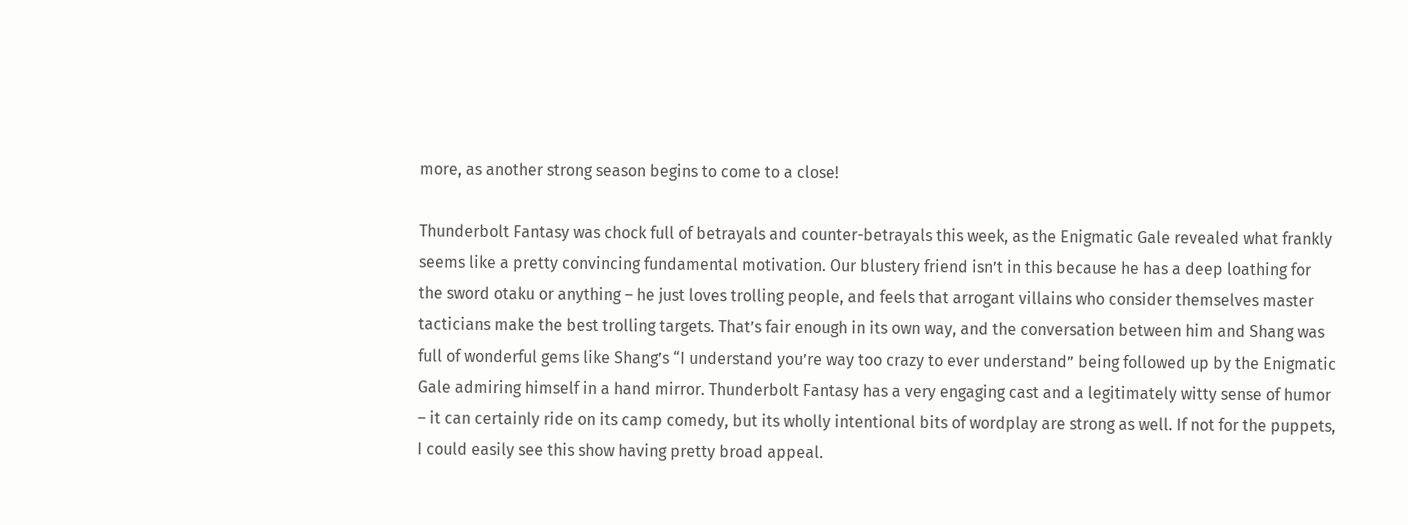more, as another strong season begins to come to a close!

Thunderbolt Fantasy was chock full of betrayals and counter-betrayals this week, as the Enigmatic Gale revealed what frankly seems like a pretty convincing fundamental motivation. Our blustery friend isn’t in this because he has a deep loathing for the sword otaku or anything – he just loves trolling people, and feels that arrogant villains who consider themselves master tacticians make the best trolling targets. That’s fair enough in its own way, and the conversation between him and Shang was full of wonderful gems like Shang’s “I understand you’re way too crazy to ever understand” being followed up by the Enigmatic Gale admiring himself in a hand mirror. Thunderbolt Fantasy has a very engaging cast and a legitimately witty sense of humor – it can certainly ride on its camp comedy, but its wholly intentional bits of wordplay are strong as well. If not for the puppets, I could easily see this show having pretty broad appeal.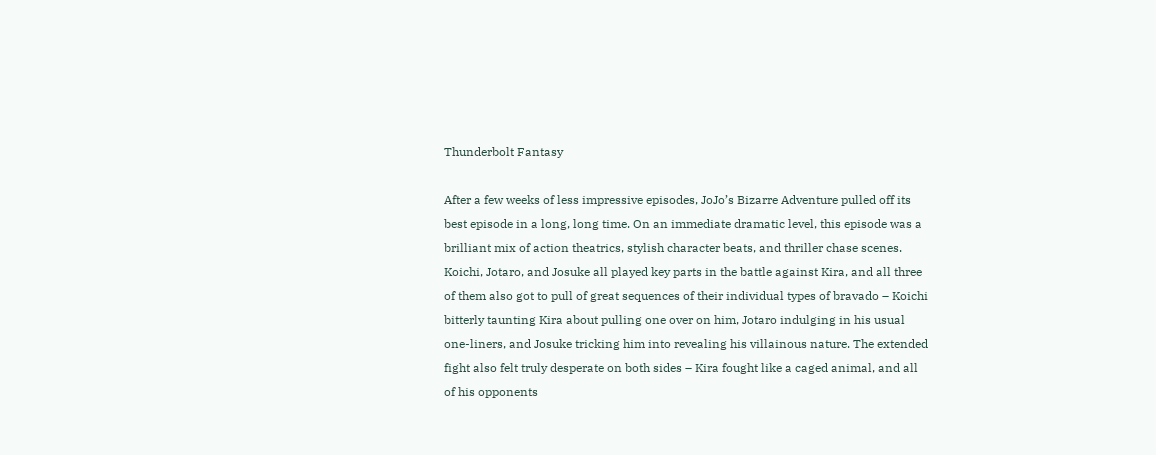Thunderbolt Fantasy

After a few weeks of less impressive episodes, JoJo’s Bizarre Adventure pulled off its best episode in a long, long time. On an immediate dramatic level, this episode was a brilliant mix of action theatrics, stylish character beats, and thriller chase scenes. Koichi, Jotaro, and Josuke all played key parts in the battle against Kira, and all three of them also got to pull of great sequences of their individual types of bravado – Koichi bitterly taunting Kira about pulling one over on him, Jotaro indulging in his usual one-liners, and Josuke tricking him into revealing his villainous nature. The extended fight also felt truly desperate on both sides – Kira fought like a caged animal, and all of his opponents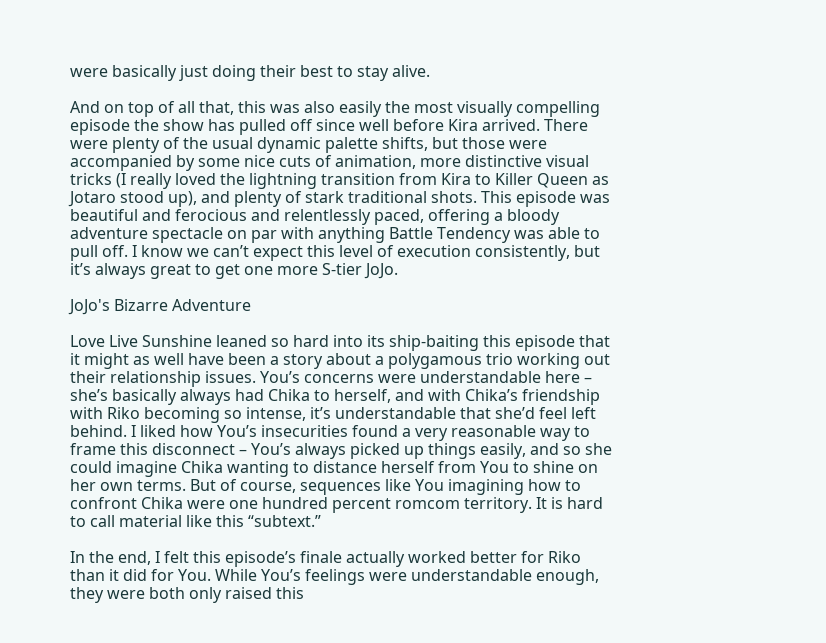were basically just doing their best to stay alive.

And on top of all that, this was also easily the most visually compelling episode the show has pulled off since well before Kira arrived. There were plenty of the usual dynamic palette shifts, but those were accompanied by some nice cuts of animation, more distinctive visual tricks (I really loved the lightning transition from Kira to Killer Queen as Jotaro stood up), and plenty of stark traditional shots. This episode was beautiful and ferocious and relentlessly paced, offering a bloody adventure spectacle on par with anything Battle Tendency was able to pull off. I know we can’t expect this level of execution consistently, but it’s always great to get one more S-tier JoJo.

JoJo's Bizarre Adventure

Love Live Sunshine leaned so hard into its ship-baiting this episode that it might as well have been a story about a polygamous trio working out their relationship issues. You’s concerns were understandable here – she’s basically always had Chika to herself, and with Chika’s friendship with Riko becoming so intense, it’s understandable that she’d feel left behind. I liked how You’s insecurities found a very reasonable way to frame this disconnect – You’s always picked up things easily, and so she could imagine Chika wanting to distance herself from You to shine on her own terms. But of course, sequences like You imagining how to confront Chika were one hundred percent romcom territory. It is hard to call material like this “subtext.”

In the end, I felt this episode’s finale actually worked better for Riko than it did for You. While You’s feelings were understandable enough, they were both only raised this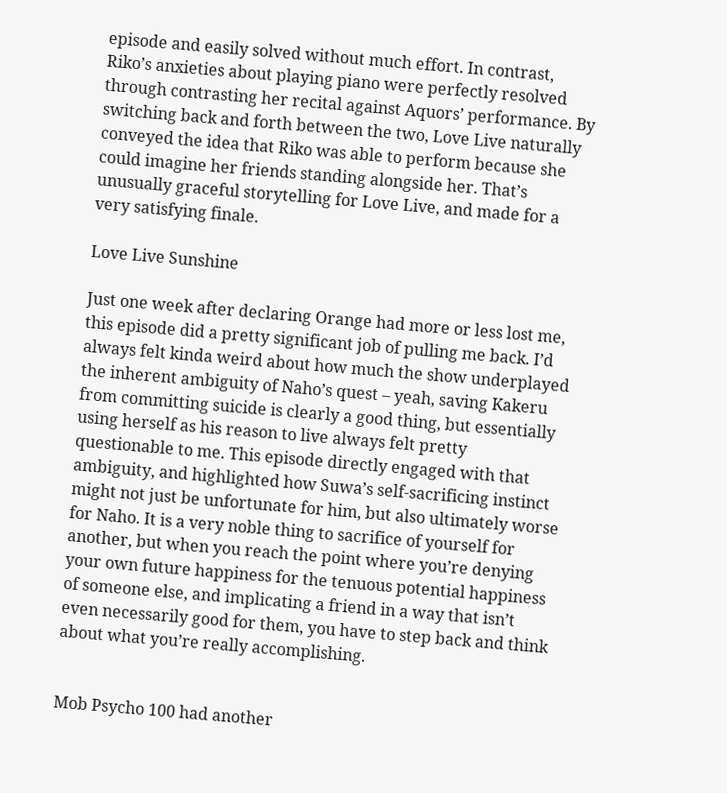episode and easily solved without much effort. In contrast, Riko’s anxieties about playing piano were perfectly resolved through contrasting her recital against Aquors’ performance. By switching back and forth between the two, Love Live naturally conveyed the idea that Riko was able to perform because she could imagine her friends standing alongside her. That’s unusually graceful storytelling for Love Live, and made for a very satisfying finale.

Love Live Sunshine

Just one week after declaring Orange had more or less lost me, this episode did a pretty significant job of pulling me back. I’d always felt kinda weird about how much the show underplayed the inherent ambiguity of Naho’s quest – yeah, saving Kakeru from committing suicide is clearly a good thing, but essentially using herself as his reason to live always felt pretty questionable to me. This episode directly engaged with that ambiguity, and highlighted how Suwa’s self-sacrificing instinct might not just be unfortunate for him, but also ultimately worse for Naho. It is a very noble thing to sacrifice of yourself for another, but when you reach the point where you’re denying your own future happiness for the tenuous potential happiness of someone else, and implicating a friend in a way that isn’t even necessarily good for them, you have to step back and think about what you’re really accomplishing.


Mob Psycho 100 had another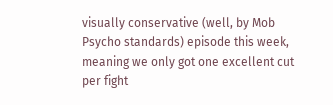visually conservative (well, by Mob Psycho standards) episode this week, meaning we only got one excellent cut per fight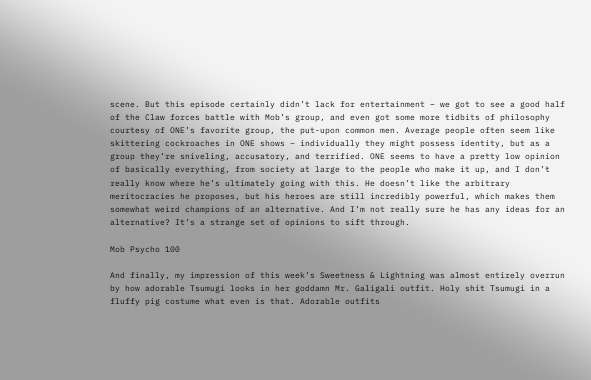scene. But this episode certainly didn’t lack for entertainment – we got to see a good half of the Claw forces battle with Mob’s group, and even got some more tidbits of philosophy courtesy of ONE’s favorite group, the put-upon common men. Average people often seem like skittering cockroaches in ONE shows – individually they might possess identity, but as a group they’re sniveling, accusatory, and terrified. ONE seems to have a pretty low opinion of basically everything, from society at large to the people who make it up, and I don’t really know where he’s ultimately going with this. He doesn’t like the arbitrary meritocracies he proposes, but his heroes are still incredibly powerful, which makes them somewhat weird champions of an alternative. And I’m not really sure he has any ideas for an alternative? It’s a strange set of opinions to sift through.

Mob Psycho 100

And finally, my impression of this week’s Sweetness & Lightning was almost entirely overrun by how adorable Tsumugi looks in her goddamn Mr. Galigali outfit. Holy shit Tsumugi in a fluffy pig costume what even is that. Adorable outfits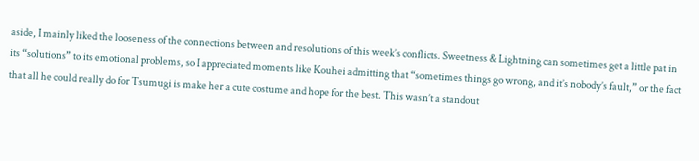aside, I mainly liked the looseness of the connections between and resolutions of this week’s conflicts. Sweetness & Lightning can sometimes get a little pat in its “solutions” to its emotional problems, so I appreciated moments like Kouhei admitting that “sometimes things go wrong, and it’s nobody’s fault,” or the fact that all he could really do for Tsumugi is make her a cute costume and hope for the best. This wasn’t a standout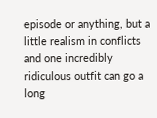episode or anything, but a little realism in conflicts and one incredibly ridiculous outfit can go a long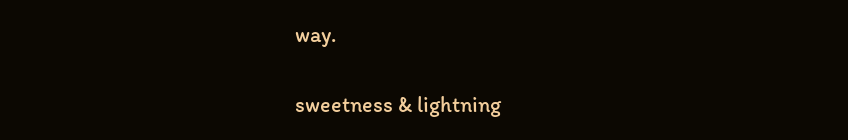way.

sweetness & lightning